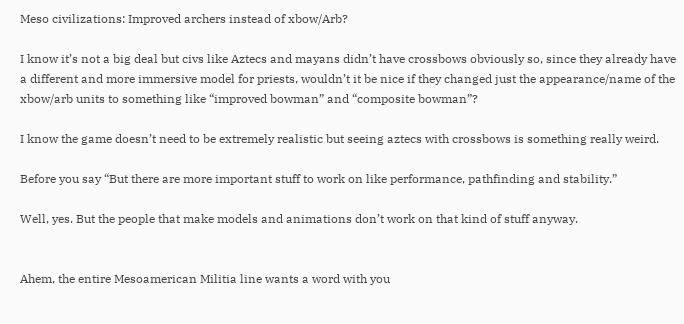Meso civilizations: Improved archers instead of xbow/Arb?

I know it’s not a big deal but civs like Aztecs and mayans didn’t have crossbows obviously so, since they already have a different and more immersive model for priests, wouldn’t it be nice if they changed just the appearance/name of the xbow/arb units to something like “improved bowman” and “composite bowman”?

I know the game doesn’t need to be extremely realistic but seeing aztecs with crossbows is something really weird.

Before you say “But there are more important stuff to work on like performance, pathfinding and stability.”

Well, yes. But the people that make models and animations don’t work on that kind of stuff anyway.


Ahem, the entire Mesoamerican Militia line wants a word with you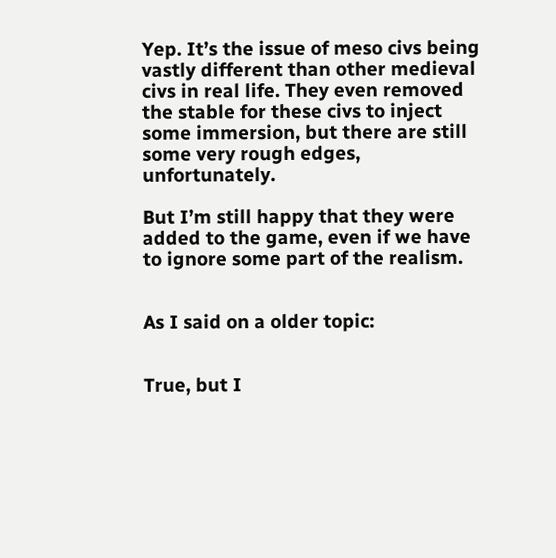Yep. It’s the issue of meso civs being vastly different than other medieval civs in real life. They even removed the stable for these civs to inject some immersion, but there are still some very rough edges, unfortunately.

But I’m still happy that they were added to the game, even if we have to ignore some part of the realism.


As I said on a older topic:


True, but I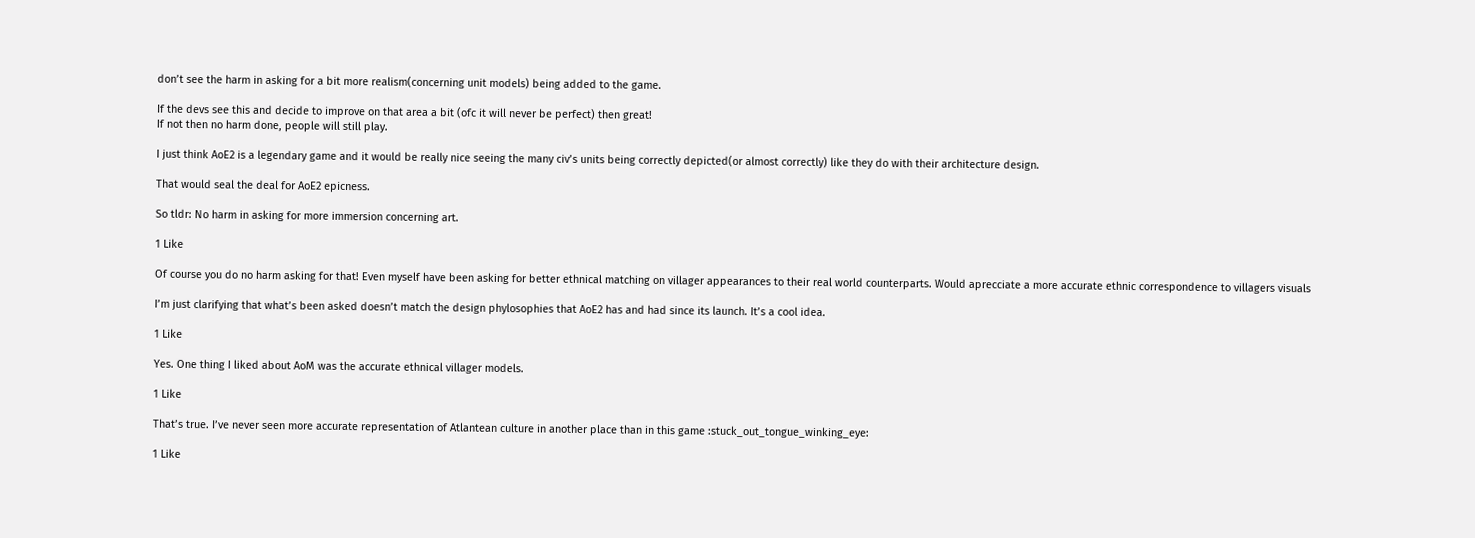don’t see the harm in asking for a bit more realism(concerning unit models) being added to the game.

If the devs see this and decide to improve on that area a bit (ofc it will never be perfect) then great!
If not then no harm done, people will still play.

I just think AoE2 is a legendary game and it would be really nice seeing the many civ’s units being correctly depicted(or almost correctly) like they do with their architecture design.

That would seal the deal for AoE2 epicness.

So tldr: No harm in asking for more immersion concerning art.

1 Like

Of course you do no harm asking for that! Even myself have been asking for better ethnical matching on villager appearances to their real world counterparts. Would aprecciate a more accurate ethnic correspondence to villagers visuals

I’m just clarifying that what’s been asked doesn’t match the design phylosophies that AoE2 has and had since its launch. It’s a cool idea.

1 Like

Yes. One thing I liked about AoM was the accurate ethnical villager models.

1 Like

That’s true. I’ve never seen more accurate representation of Atlantean culture in another place than in this game :stuck_out_tongue_winking_eye:

1 Like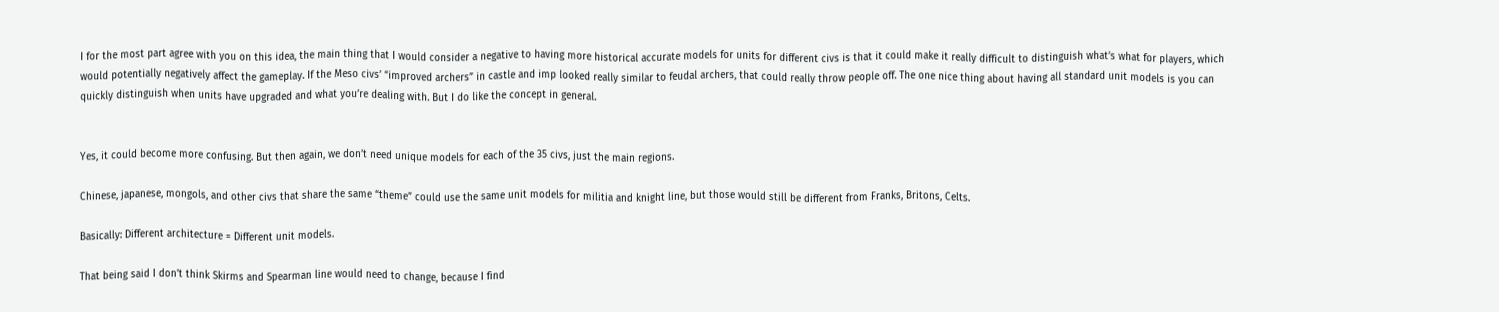I for the most part agree with you on this idea, the main thing that I would consider a negative to having more historical accurate models for units for different civs is that it could make it really difficult to distinguish what’s what for players, which would potentially negatively affect the gameplay. If the Meso civs’ “improved archers” in castle and imp looked really similar to feudal archers, that could really throw people off. The one nice thing about having all standard unit models is you can quickly distinguish when units have upgraded and what you’re dealing with. But I do like the concept in general.


Yes, it could become more confusing. But then again, we don’t need unique models for each of the 35 civs, just the main regions.

Chinese, japanese, mongols, and other civs that share the same “theme” could use the same unit models for militia and knight line, but those would still be different from Franks, Britons, Celts.

Basically: Different architecture = Different unit models.

That being said I don’t think Skirms and Spearman line would need to change, because I find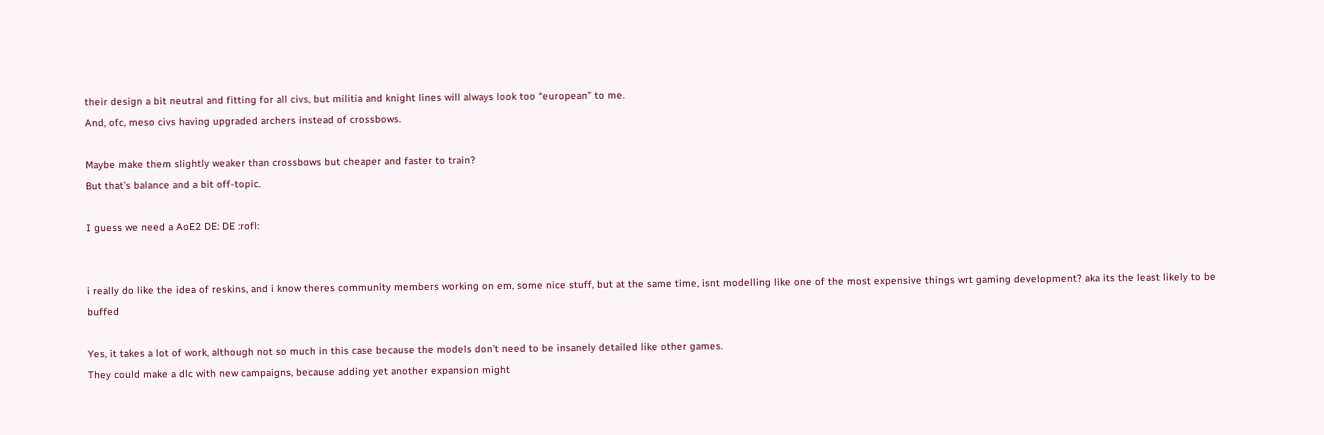their design a bit neutral and fitting for all civs, but militia and knight lines will always look too “european” to me.
And, ofc, meso civs having upgraded archers instead of crossbows.

Maybe make them slightly weaker than crossbows but cheaper and faster to train?
But that’s balance and a bit off-topic.

I guess we need a AoE2 DE: DE :rofl:


i really do like the idea of reskins, and i know theres community members working on em, some nice stuff, but at the same time, isnt modelling like one of the most expensive things wrt gaming development? aka its the least likely to be buffed

Yes, it takes a lot of work, although not so much in this case because the models don’t need to be insanely detailed like other games.
They could make a dlc with new campaigns, because adding yet another expansion might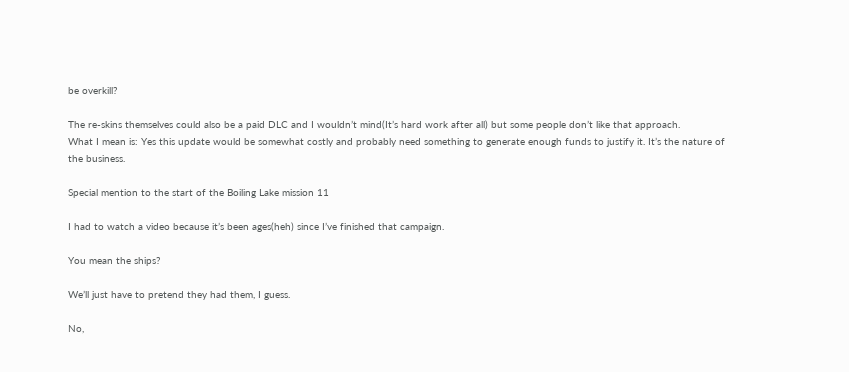be overkill?

The re-skins themselves could also be a paid DLC and I wouldn’t mind(It’s hard work after all) but some people don’t like that approach.
What I mean is: Yes this update would be somewhat costly and probably need something to generate enough funds to justify it. It’s the nature of the business.

Special mention to the start of the Boiling Lake mission 11

I had to watch a video because it’s been ages(heh) since I’ve finished that campaign.

You mean the ships?

We’ll just have to pretend they had them, I guess.

No,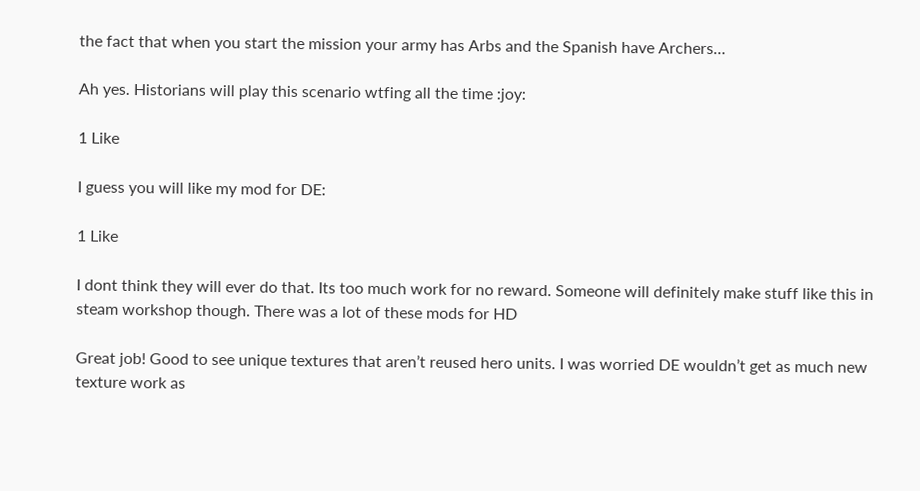the fact that when you start the mission your army has Arbs and the Spanish have Archers…

Ah yes. Historians will play this scenario wtfing all the time :joy:

1 Like

I guess you will like my mod for DE:

1 Like

I dont think they will ever do that. Its too much work for no reward. Someone will definitely make stuff like this in steam workshop though. There was a lot of these mods for HD

Great job! Good to see unique textures that aren’t reused hero units. I was worried DE wouldn’t get as much new texture work as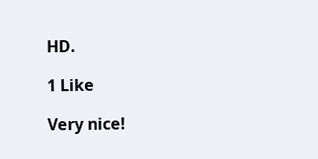HD.

1 Like

Very nice!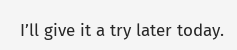I’ll give it a try later today.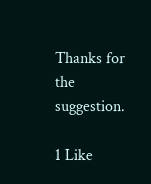Thanks for the suggestion.

1 Like